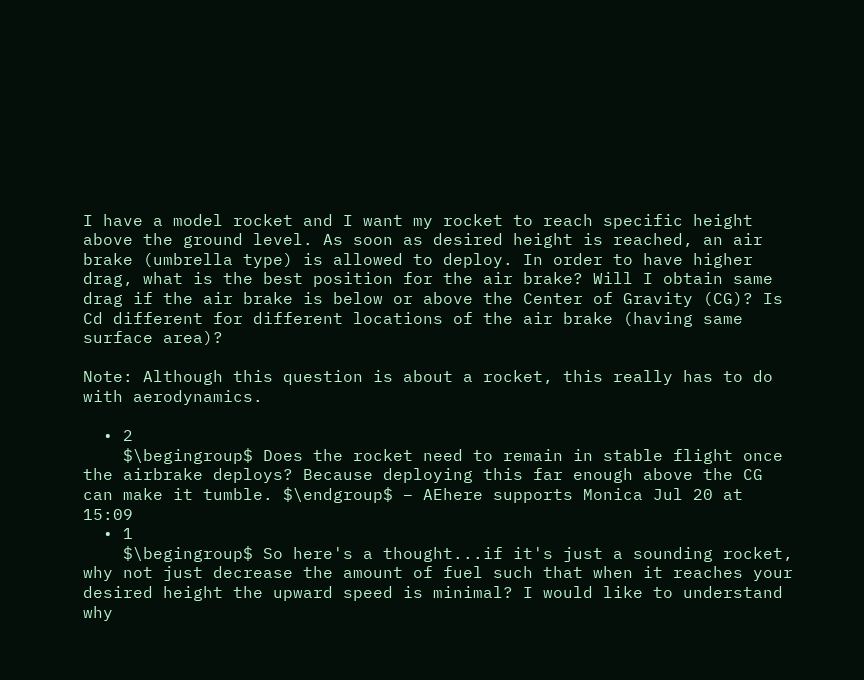I have a model rocket and I want my rocket to reach specific height above the ground level. As soon as desired height is reached, an air brake (umbrella type) is allowed to deploy. In order to have higher drag, what is the best position for the air brake? Will I obtain same drag if the air brake is below or above the Center of Gravity (CG)? Is Cd different for different locations of the air brake (having same surface area)?

Note: Although this question is about a rocket, this really has to do with aerodynamics.

  • 2
    $\begingroup$ Does the rocket need to remain in stable flight once the airbrake deploys? Because deploying this far enough above the CG can make it tumble. $\endgroup$ – AEhere supports Monica Jul 20 at 15:09
  • 1
    $\begingroup$ So here's a thought...if it's just a sounding rocket, why not just decrease the amount of fuel such that when it reaches your desired height the upward speed is minimal? I would like to understand why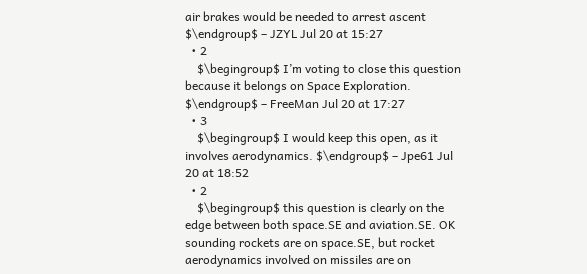air brakes would be needed to arrest ascent $\endgroup$ – JZYL Jul 20 at 15:27
  • 2
    $\begingroup$ I’m voting to close this question because it belongs on Space Exploration. $\endgroup$ – FreeMan Jul 20 at 17:27
  • 3
    $\begingroup$ I would keep this open, as it involves aerodynamics. $\endgroup$ – Jpe61 Jul 20 at 18:52
  • 2
    $\begingroup$ this question is clearly on the edge between both space.SE and aviation.SE. OK sounding rockets are on space.SE, but rocket aerodynamics involved on missiles are on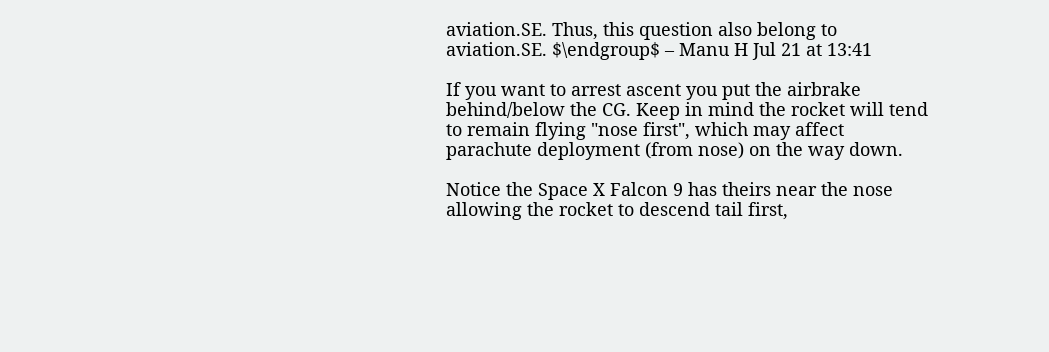aviation.SE. Thus, this question also belong to aviation.SE. $\endgroup$ – Manu H Jul 21 at 13:41

If you want to arrest ascent you put the airbrake behind/below the CG. Keep in mind the rocket will tend to remain flying "nose first", which may affect parachute deployment (from nose) on the way down.

Notice the Space X Falcon 9 has theirs near the nose allowing the rocket to descend tail first,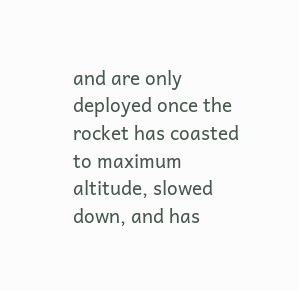and are only deployed once the rocket has coasted to maximum altitude, slowed down, and has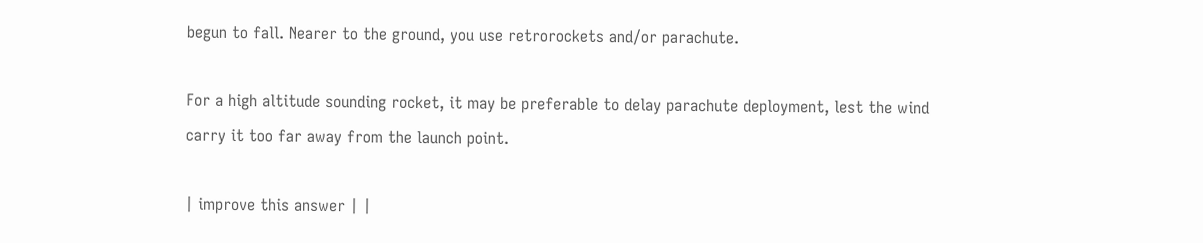begun to fall. Nearer to the ground, you use retrorockets and/or parachute.

For a high altitude sounding rocket, it may be preferable to delay parachute deployment, lest the wind carry it too far away from the launch point.

| improve this answer | |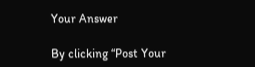Your Answer

By clicking “Post Your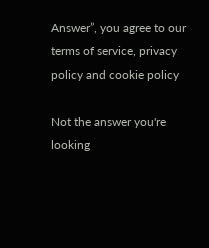Answer”, you agree to our terms of service, privacy policy and cookie policy

Not the answer you're looking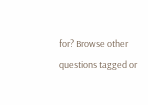for? Browse other questions tagged or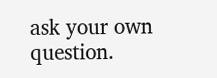ask your own question.